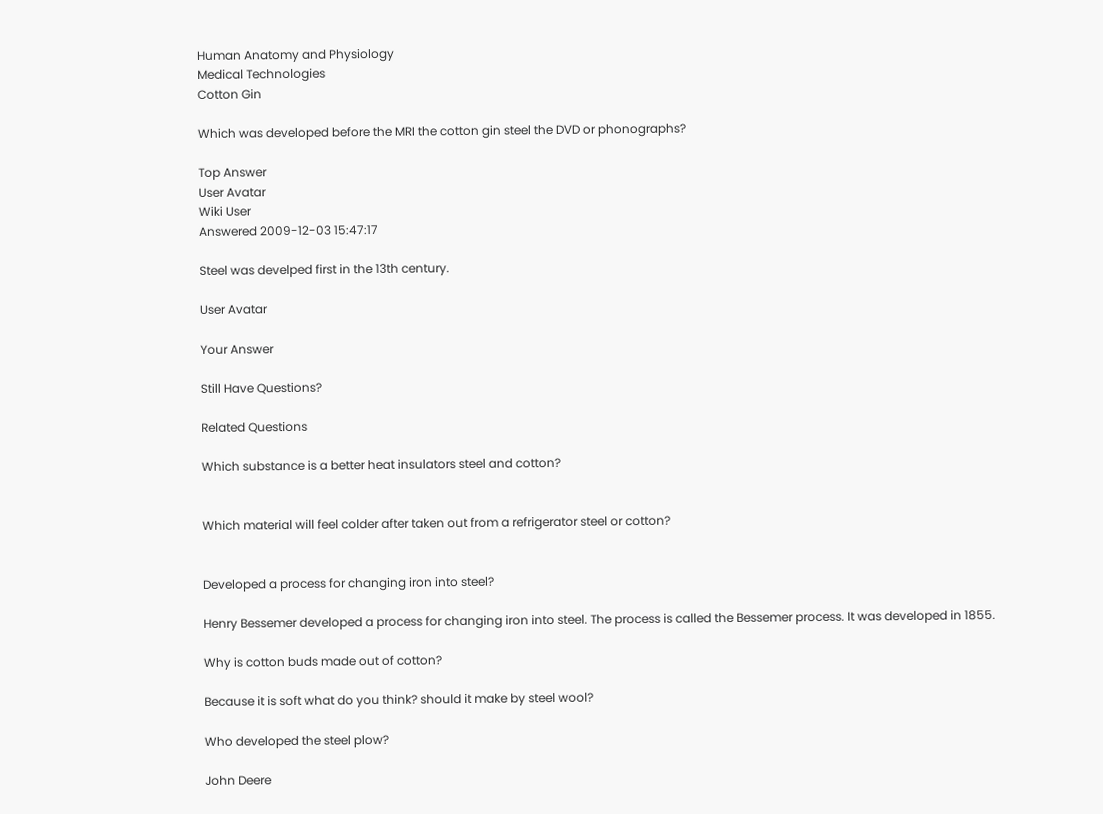Human Anatomy and Physiology
Medical Technologies
Cotton Gin

Which was developed before the MRI the cotton gin steel the DVD or phonographs?

Top Answer
User Avatar
Wiki User
Answered 2009-12-03 15:47:17

Steel was develped first in the 13th century.

User Avatar

Your Answer

Still Have Questions?

Related Questions

Which substance is a better heat insulators steel and cotton?


Which material will feel colder after taken out from a refrigerator steel or cotton?


Developed a process for changing iron into steel?

Henry Bessemer developed a process for changing iron into steel. The process is called the Bessemer process. It was developed in 1855.

Why is cotton buds made out of cotton?

Because it is soft what do you think? should it make by steel wool?

Who developed the steel plow?

John Deere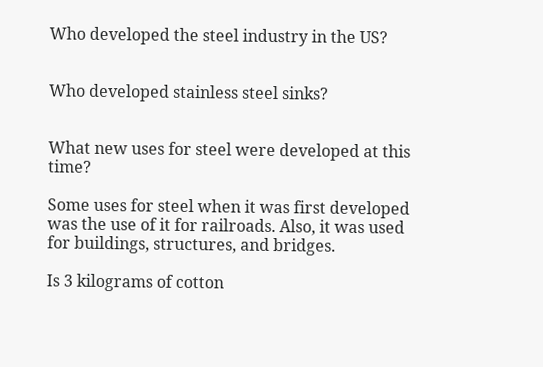Who developed the steel industry in the US?


Who developed stainless steel sinks?


What new uses for steel were developed at this time?

Some uses for steel when it was first developed was the use of it for railroads. Also, it was used for buildings, structures, and bridges.

Is 3 kilograms of cotton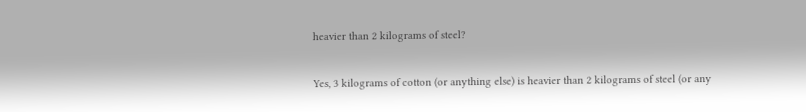heavier than 2 kilograms of steel?

Yes, 3 kilograms of cotton (or anything else) is heavier than 2 kilograms of steel (or any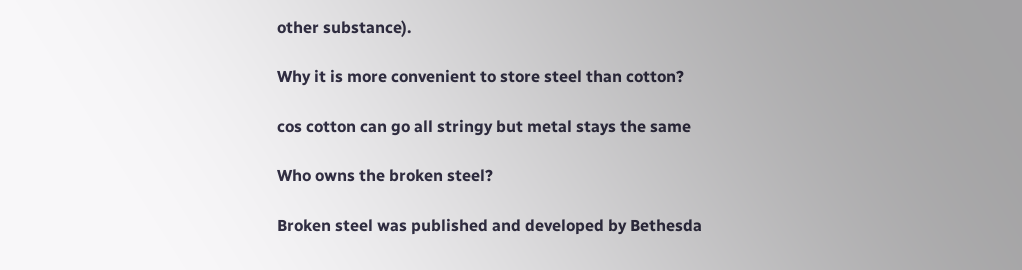other substance).

Why it is more convenient to store steel than cotton?

cos cotton can go all stringy but metal stays the same

Who owns the broken steel?

Broken steel was published and developed by Bethesda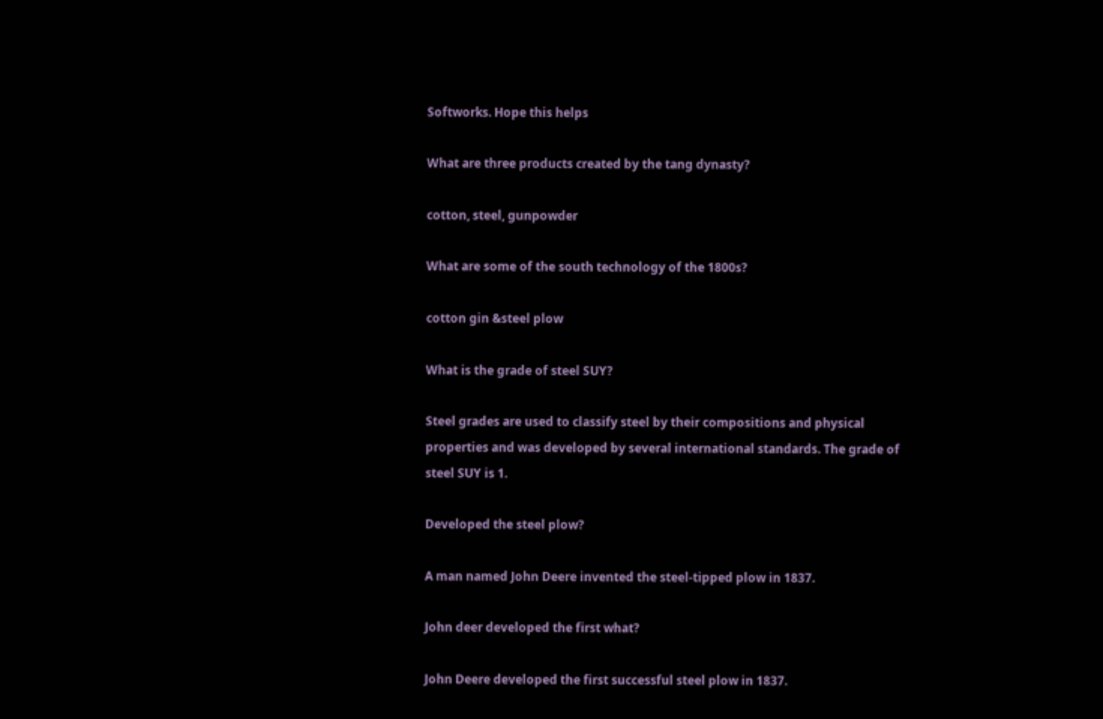Softworks. Hope this helps

What are three products created by the tang dynasty?

cotton, steel, gunpowder

What are some of the south technology of the 1800s?

cotton gin &steel plow

What is the grade of steel SUY?

Steel grades are used to classify steel by their compositions and physical properties and was developed by several international standards. The grade of steel SUY is 1.

Developed the steel plow?

A man named John Deere invented the steel-tipped plow in 1837.

John deer developed the first what?

John Deere developed the first successful steel plow in 1837.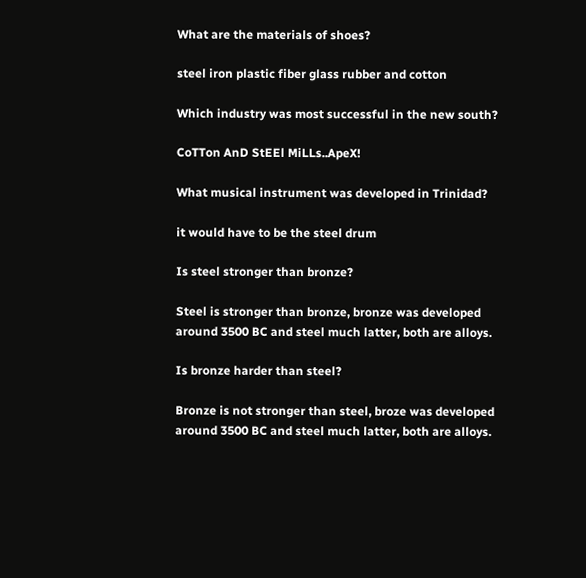What are the materials of shoes?

steel iron plastic fiber glass rubber and cotton

Which industry was most successful in the new south?

CoTTon AnD StEEl MiLLs..ApeX!

What musical instrument was developed in Trinidad?

it would have to be the steel drum

Is steel stronger than bronze?

Steel is stronger than bronze, bronze was developed around 3500 BC and steel much latter, both are alloys.

Is bronze harder than steel?

Bronze is not stronger than steel, broze was developed around 3500 BC and steel much latter, both are alloys.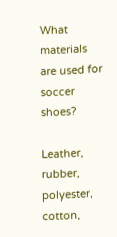What materials are used for soccer shoes?

Leather, rubber, polyester, cotton,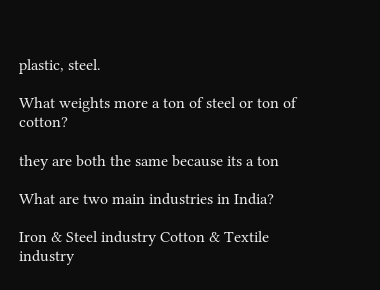plastic, steel.

What weights more a ton of steel or ton of cotton?

they are both the same because its a ton

What are two main industries in India?

Iron & Steel industry Cotton & Textile industry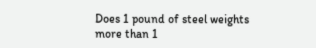Does 1 pound of steel weights more than 1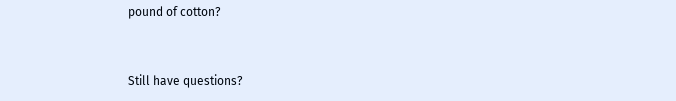pound of cotton?


Still have questions?